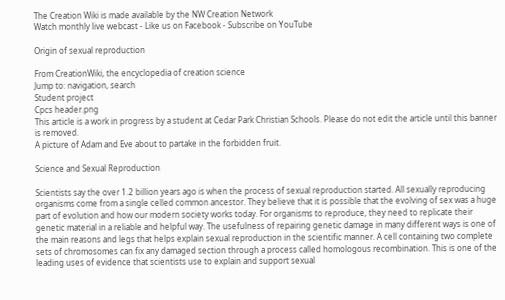The Creation Wiki is made available by the NW Creation Network
Watch monthly live webcast - Like us on Facebook - Subscribe on YouTube

Origin of sexual reproduction

From CreationWiki, the encyclopedia of creation science
Jump to: navigation, search
Student project
Cpcs header.png
This article is a work in progress by a student at Cedar Park Christian Schools. Please do not edit the article until this banner is removed.
A picture of Adam and Eve about to partake in the forbidden fruit.

Science and Sexual Reproduction

Scientists say the over 1.2 billion years ago is when the process of sexual reproduction started. All sexually reproducing organisms come from a single celled common ancestor. They believe that it is possible that the evolving of sex was a huge part of evolution and how our modern society works today. For organisms to reproduce, they need to replicate their genetic material in a reliable and helpful way. The usefulness of repairing genetic damage in many different ways is one of the main reasons and legs that helps explain sexual reproduction in the scientific manner. A cell containing two complete sets of chromosomes can fix any damaged section through a process called homologous recombination. This is one of the leading uses of evidence that scientists use to explain and support sexual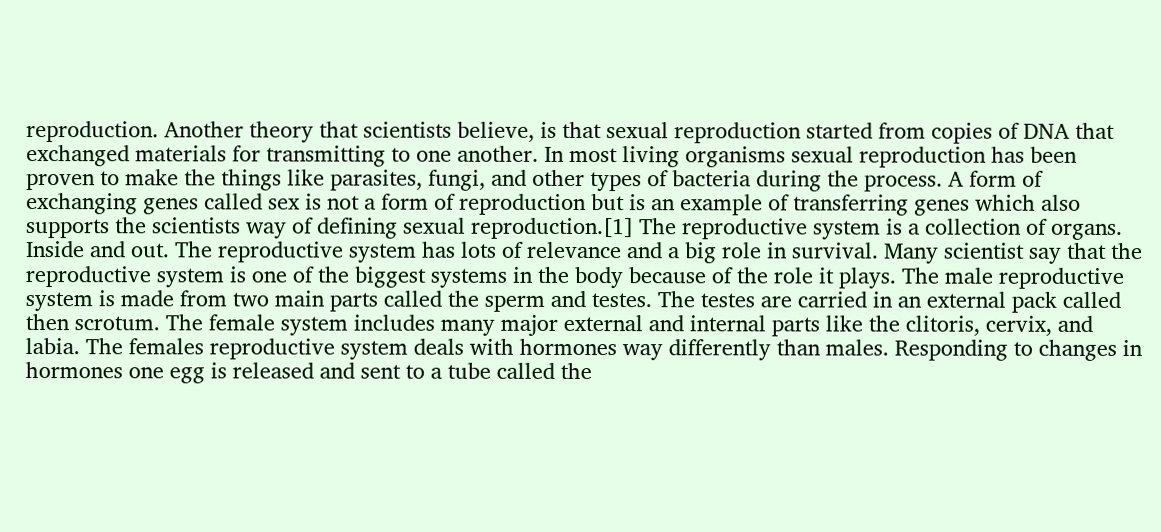reproduction. Another theory that scientists believe, is that sexual reproduction started from copies of DNA that exchanged materials for transmitting to one another. In most living organisms sexual reproduction has been proven to make the things like parasites, fungi, and other types of bacteria during the process. A form of exchanging genes called sex is not a form of reproduction but is an example of transferring genes which also supports the scientists way of defining sexual reproduction.[1] The reproductive system is a collection of organs. Inside and out. The reproductive system has lots of relevance and a big role in survival. Many scientist say that the reproductive system is one of the biggest systems in the body because of the role it plays. The male reproductive system is made from two main parts called the sperm and testes. The testes are carried in an external pack called then scrotum. The female system includes many major external and internal parts like the clitoris, cervix, and labia. The females reproductive system deals with hormones way differently than males. Responding to changes in hormones one egg is released and sent to a tube called the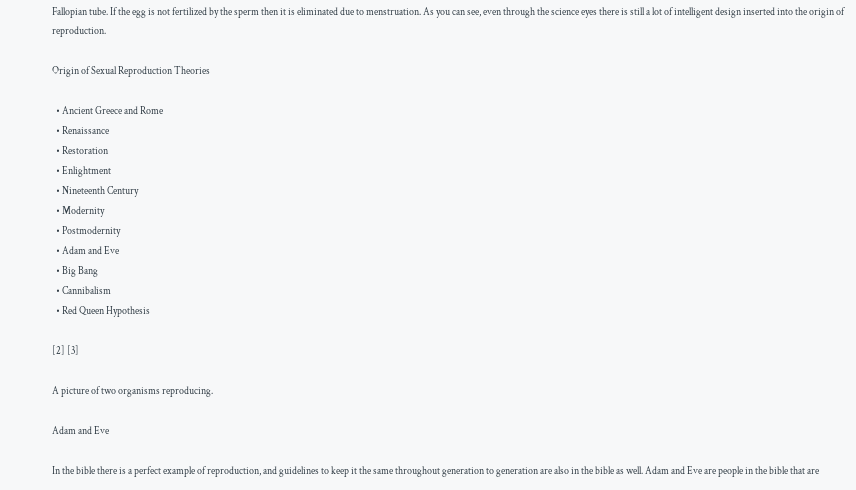Fallopian tube. If the egg is not fertilized by the sperm then it is eliminated due to menstruation. As you can see, even through the science eyes there is still a lot of intelligent design inserted into the origin of reproduction.

Origin of Sexual Reproduction Theories

  • Ancient Greece and Rome
  • Renaissance
  • Restoration
  • Enlightment
  • Nineteenth Century
  • Modernity
  • Postmodernity
  • Adam and Eve
  • Big Bang
  • Cannibalism
  • Red Queen Hypothesis

[2] [3]

A picture of two organisms reproducing.

Adam and Eve

In the bible there is a perfect example of reproduction, and guidelines to keep it the same throughout generation to generation are also in the bible as well. Adam and Eve are people in the bible that are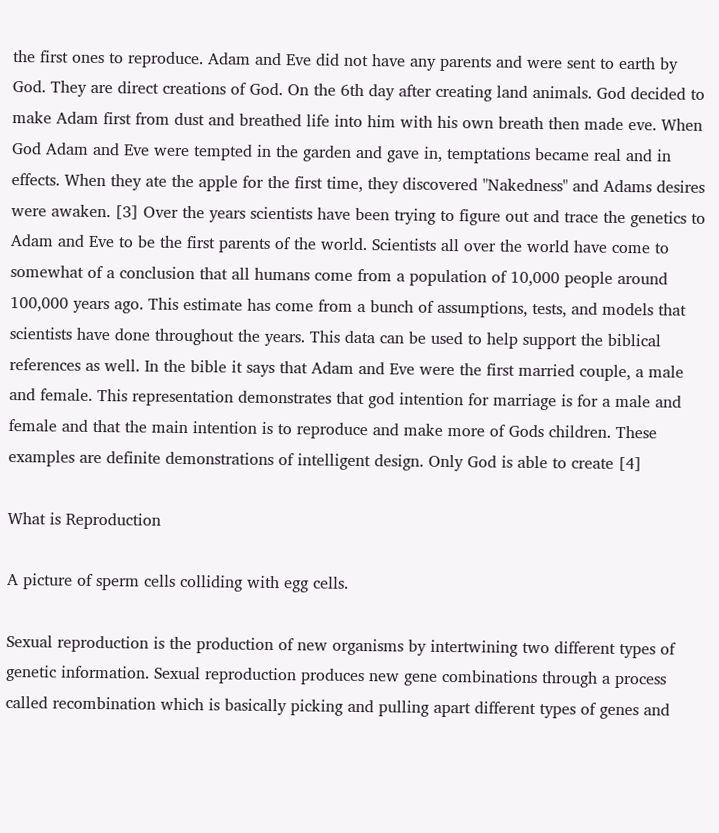the first ones to reproduce. Adam and Eve did not have any parents and were sent to earth by God. They are direct creations of God. On the 6th day after creating land animals. God decided to make Adam first from dust and breathed life into him with his own breath then made eve. When God Adam and Eve were tempted in the garden and gave in, temptations became real and in effects. When they ate the apple for the first time, they discovered "Nakedness" and Adams desires were awaken. [3] Over the years scientists have been trying to figure out and trace the genetics to Adam and Eve to be the first parents of the world. Scientists all over the world have come to somewhat of a conclusion that all humans come from a population of 10,000 people around 100,000 years ago. This estimate has come from a bunch of assumptions, tests, and models that scientists have done throughout the years. This data can be used to help support the biblical references as well. In the bible it says that Adam and Eve were the first married couple, a male and female. This representation demonstrates that god intention for marriage is for a male and female and that the main intention is to reproduce and make more of Gods children. These examples are definite demonstrations of intelligent design. Only God is able to create [4]

What is Reproduction

A picture of sperm cells colliding with egg cells.

Sexual reproduction is the production of new organisms by intertwining two different types of genetic information. Sexual reproduction produces new gene combinations through a process called recombination which is basically picking and pulling apart different types of genes and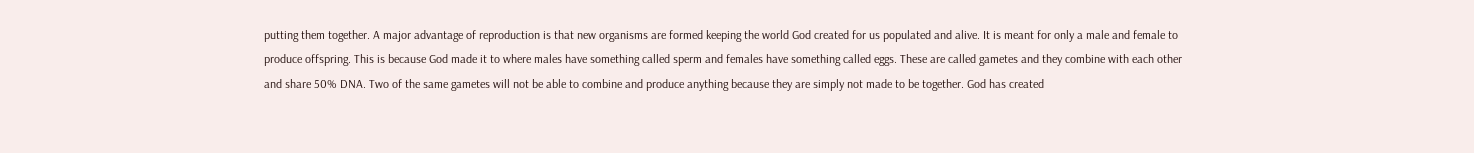putting them together. A major advantage of reproduction is that new organisms are formed keeping the world God created for us populated and alive. It is meant for only a male and female to produce offspring. This is because God made it to where males have something called sperm and females have something called eggs. These are called gametes and they combine with each other and share 50% DNA. Two of the same gametes will not be able to combine and produce anything because they are simply not made to be together. God has created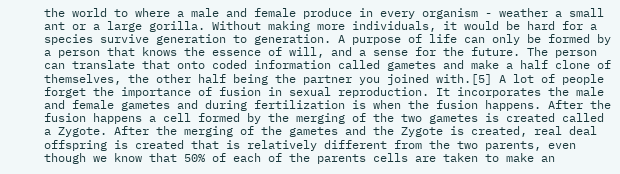the world to where a male and female produce in every organism - weather a small ant or a large gorilla. Without making more individuals, it would be hard for a species survive generation to generation. A purpose of life can only be formed by a person that knows the essence of will, and a sense for the future. The person can translate that onto coded information called gametes and make a half clone of themselves, the other half being the partner you joined with.[5] A lot of people forget the importance of fusion in sexual reproduction. It incorporates the male and female gametes and during fertilization is when the fusion happens. After the fusion happens a cell formed by the merging of the two gametes is created called a Zygote. After the merging of the gametes and the Zygote is created, real deal offspring is created that is relatively different from the two parents, even though we know that 50% of each of the parents cells are taken to make an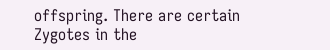offspring. There are certain Zygotes in the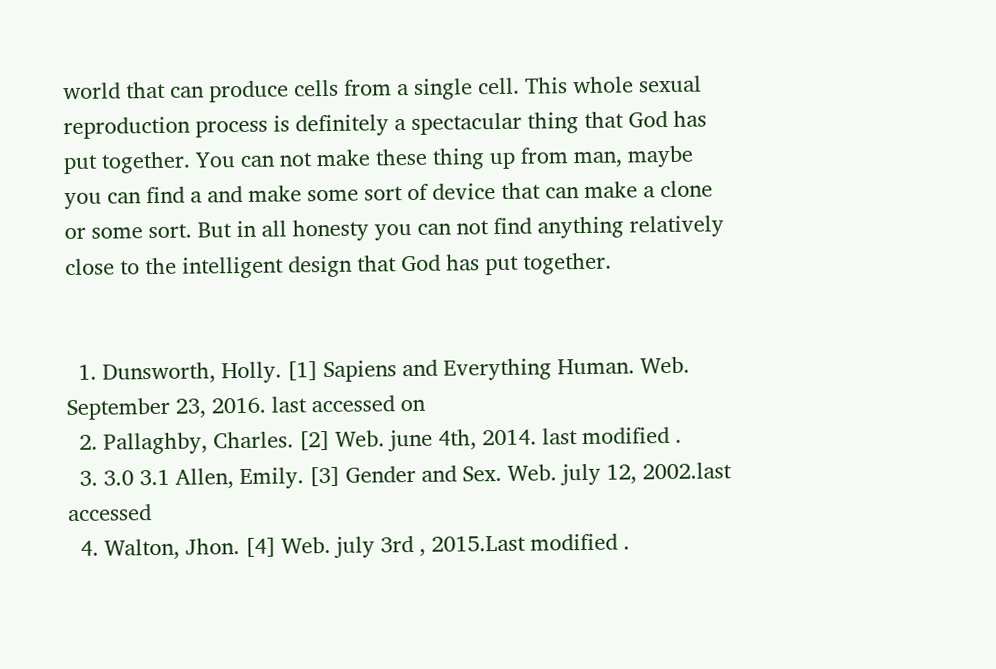world that can produce cells from a single cell. This whole sexual reproduction process is definitely a spectacular thing that God has put together. You can not make these thing up from man, maybe you can find a and make some sort of device that can make a clone or some sort. But in all honesty you can not find anything relatively close to the intelligent design that God has put together.


  1. Dunsworth, Holly. [1] Sapiens and Everything Human. Web. September 23, 2016. last accessed on
  2. Pallaghby, Charles. [2] Web. june 4th, 2014. last modified .
  3. 3.0 3.1 Allen, Emily. [3] Gender and Sex. Web. july 12, 2002.last accessed
  4. Walton, Jhon. [4] Web. july 3rd , 2015.Last modified .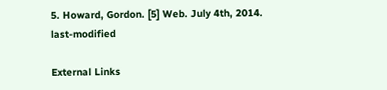5. Howard, Gordon. [5] Web. July 4th, 2014. last-modified

External Links